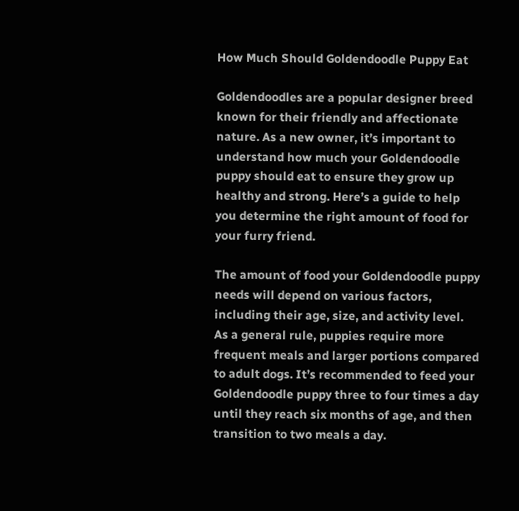How Much Should Goldendoodle Puppy Eat

Goldendoodles are a popular designer breed known for their friendly and affectionate nature. As a new owner, it’s important to understand how much your Goldendoodle puppy should eat to ensure they grow up healthy and strong. Here’s a guide to help you determine the right amount of food for your furry friend.

The amount of food your Goldendoodle puppy needs will depend on various factors, including their age, size, and activity level. As a general rule, puppies require more frequent meals and larger portions compared to adult dogs. It’s recommended to feed your Goldendoodle puppy three to four times a day until they reach six months of age, and then transition to two meals a day.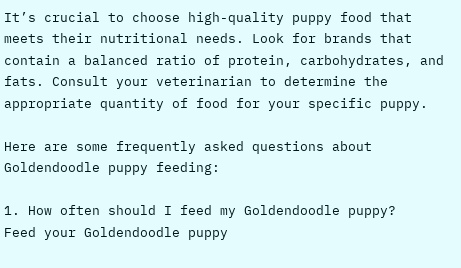It’s crucial to choose high-quality puppy food that meets their nutritional needs. Look for brands that contain a balanced ratio of protein, carbohydrates, and fats. Consult your veterinarian to determine the appropriate quantity of food for your specific puppy.

Here are some frequently asked questions about Goldendoodle puppy feeding:

1. How often should I feed my Goldendoodle puppy?
Feed your Goldendoodle puppy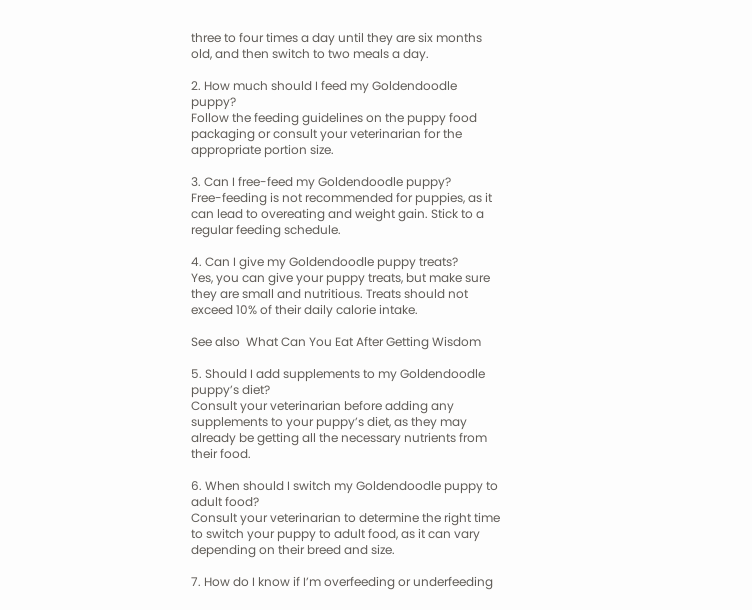three to four times a day until they are six months old, and then switch to two meals a day.

2. How much should I feed my Goldendoodle puppy?
Follow the feeding guidelines on the puppy food packaging or consult your veterinarian for the appropriate portion size.

3. Can I free-feed my Goldendoodle puppy?
Free-feeding is not recommended for puppies, as it can lead to overeating and weight gain. Stick to a regular feeding schedule.

4. Can I give my Goldendoodle puppy treats?
Yes, you can give your puppy treats, but make sure they are small and nutritious. Treats should not exceed 10% of their daily calorie intake.

See also  What Can You Eat After Getting Wisdom

5. Should I add supplements to my Goldendoodle puppy’s diet?
Consult your veterinarian before adding any supplements to your puppy’s diet, as they may already be getting all the necessary nutrients from their food.

6. When should I switch my Goldendoodle puppy to adult food?
Consult your veterinarian to determine the right time to switch your puppy to adult food, as it can vary depending on their breed and size.

7. How do I know if I’m overfeeding or underfeeding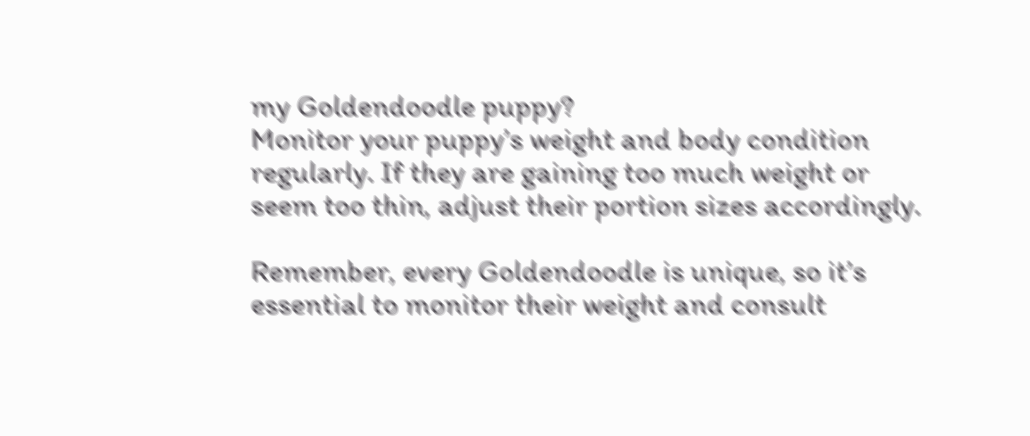my Goldendoodle puppy?
Monitor your puppy’s weight and body condition regularly. If they are gaining too much weight or seem too thin, adjust their portion sizes accordingly.

Remember, every Goldendoodle is unique, so it’s essential to monitor their weight and consult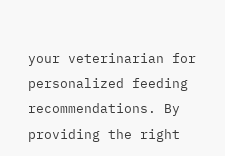your veterinarian for personalized feeding recommendations. By providing the right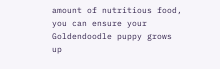amount of nutritious food, you can ensure your Goldendoodle puppy grows up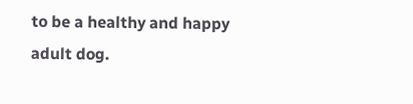to be a healthy and happy adult dog.